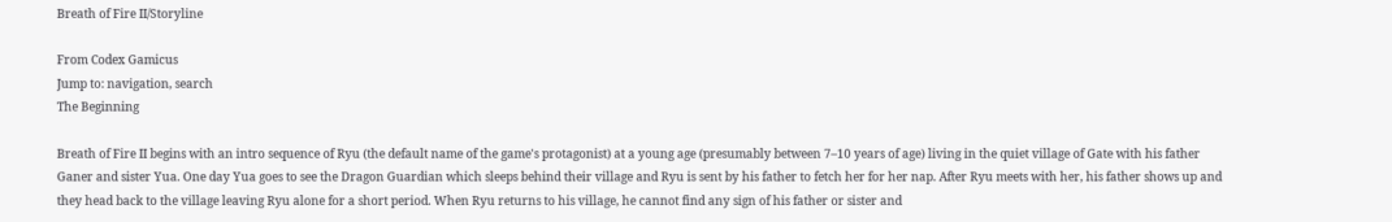Breath of Fire II/Storyline

From Codex Gamicus
Jump to: navigation, search
The Beginning

Breath of Fire II begins with an intro sequence of Ryu (the default name of the game's protagonist) at a young age (presumably between 7–10 years of age) living in the quiet village of Gate with his father Ganer and sister Yua. One day Yua goes to see the Dragon Guardian which sleeps behind their village and Ryu is sent by his father to fetch her for her nap. After Ryu meets with her, his father shows up and they head back to the village leaving Ryu alone for a short period. When Ryu returns to his village, he cannot find any sign of his father or sister and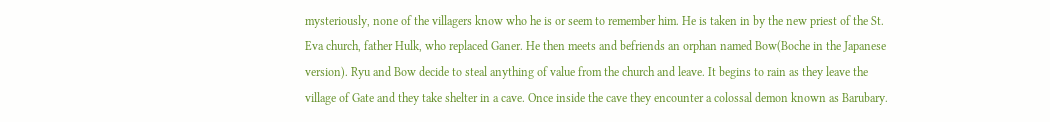mysteriously, none of the villagers know who he is or seem to remember him. He is taken in by the new priest of the St. Eva church, father Hulk, who replaced Ganer. He then meets and befriends an orphan named Bow(Boche in the Japanese version). Ryu and Bow decide to steal anything of value from the church and leave. It begins to rain as they leave the village of Gate and they take shelter in a cave. Once inside the cave they encounter a colossal demon known as Barubary.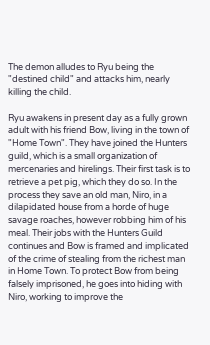The demon alludes to Ryu being the "destined child" and attacks him, nearly killing the child.

Ryu awakens in present day as a fully grown adult with his friend Bow, living in the town of "Home Town". They have joined the Hunters guild, which is a small organization of mercenaries and hirelings. Their first task is to retrieve a pet pig, which they do so. In the process they save an old man, Niro, in a dilapidated house from a horde of huge savage roaches, however robbing him of his meal. Their jobs with the Hunters Guild continues and Bow is framed and implicated of the crime of stealing from the richest man in Home Town. To protect Bow from being falsely imprisoned, he goes into hiding with Niro, working to improve the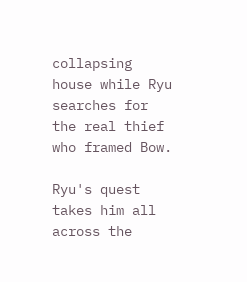collapsing house while Ryu searches for the real thief who framed Bow.

Ryu's quest takes him all across the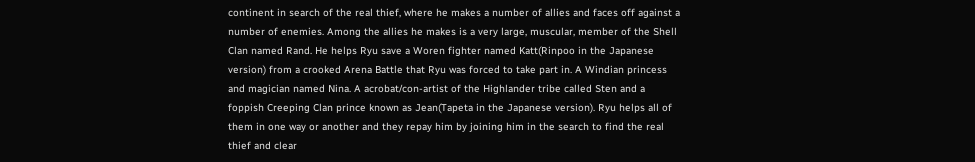continent in search of the real thief, where he makes a number of allies and faces off against a number of enemies. Among the allies he makes is a very large, muscular, member of the Shell Clan named Rand. He helps Ryu save a Woren fighter named Katt(Rinpoo in the Japanese version) from a crooked Arena Battle that Ryu was forced to take part in. A Windian princess and magician named Nina. A acrobat/con-artist of the Highlander tribe called Sten and a foppish Creeping Clan prince known as Jean(Tapeta in the Japanese version). Ryu helps all of them in one way or another and they repay him by joining him in the search to find the real thief and clear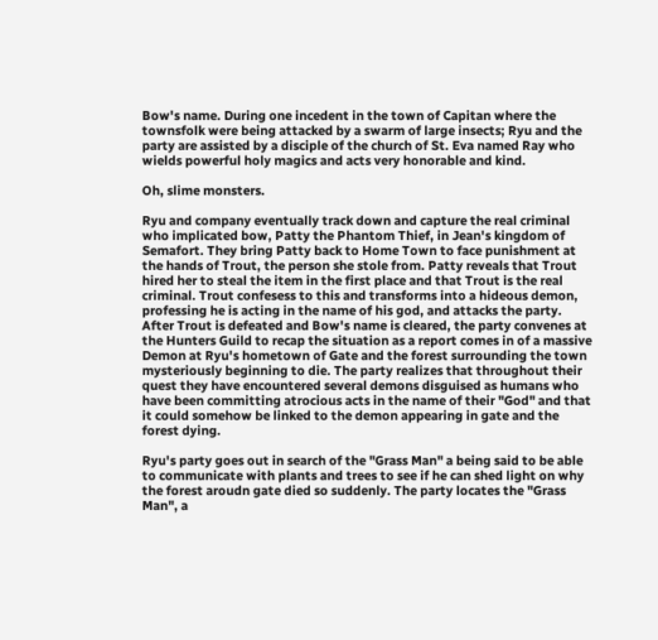Bow's name. During one incedent in the town of Capitan where the townsfolk were being attacked by a swarm of large insects; Ryu and the party are assisted by a disciple of the church of St. Eva named Ray who wields powerful holy magics and acts very honorable and kind.

Oh, slime monsters.

Ryu and company eventually track down and capture the real criminal who implicated bow, Patty the Phantom Thief, in Jean's kingdom of Semafort. They bring Patty back to Home Town to face punishment at the hands of Trout, the person she stole from. Patty reveals that Trout hired her to steal the item in the first place and that Trout is the real criminal. Trout confesess to this and transforms into a hideous demon, professing he is acting in the name of his god, and attacks the party. After Trout is defeated and Bow's name is cleared, the party convenes at the Hunters Guild to recap the situation as a report comes in of a massive Demon at Ryu's hometown of Gate and the forest surrounding the town mysteriously beginning to die. The party realizes that throughout their quest they have encountered several demons disguised as humans who have been committing atrocious acts in the name of their "God" and that it could somehow be linked to the demon appearing in gate and the forest dying.

Ryu's party goes out in search of the "Grass Man" a being said to be able to communicate with plants and trees to see if he can shed light on why the forest aroudn gate died so suddenly. The party locates the "Grass Man", a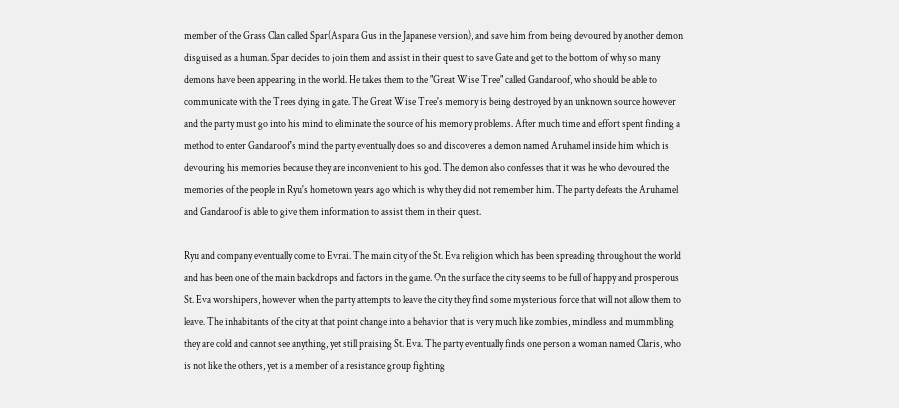member of the Grass Clan called Spar(Aspara Gus in the Japanese version), and save him from being devoured by another demon disguised as a human. Spar decides to join them and assist in their quest to save Gate and get to the bottom of why so many demons have been appearing in the world. He takes them to the "Great Wise Tree" called Gandaroof, who should be able to communicate with the Trees dying in gate. The Great Wise Tree's memory is being destroyed by an unknown source however and the party must go into his mind to eliminate the source of his memory problems. After much time and effort spent finding a method to enter Gandaroof's mind the party eventually does so and discoveres a demon named Aruhamel inside him which is devouring his memories because they are inconvenient to his god. The demon also confesses that it was he who devoured the memories of the people in Ryu's hometown years ago which is why they did not remember him. The party defeats the Aruhamel and Gandaroof is able to give them information to assist them in their quest.

Ryu and company eventually come to Evrai. The main city of the St. Eva religion which has been spreading throughout the world and has been one of the main backdrops and factors in the game. On the surface the city seems to be full of happy and prosperous St. Eva worshipers, however when the party attempts to leave the city they find some mysterious force that will not allow them to leave. The inhabitants of the city at that point change into a behavior that is very much like zombies, mindless and mummbling they are cold and cannot see anything, yet still praising St. Eva. The party eventually finds one person a woman named Claris, who is not like the others, yet is a member of a resistance group fighting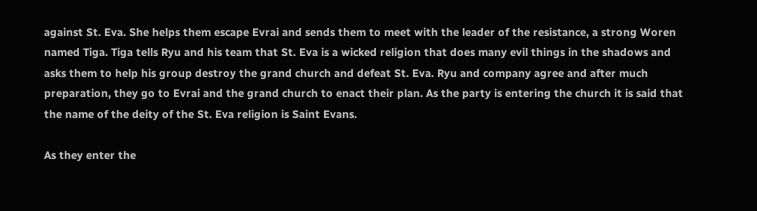against St. Eva. She helps them escape Evrai and sends them to meet with the leader of the resistance, a strong Woren named Tiga. Tiga tells Ryu and his team that St. Eva is a wicked religion that does many evil things in the shadows and asks them to help his group destroy the grand church and defeat St. Eva. Ryu and company agree and after much preparation, they go to Evrai and the grand church to enact their plan. As the party is entering the church it is said that the name of the deity of the St. Eva religion is Saint Evans.

As they enter the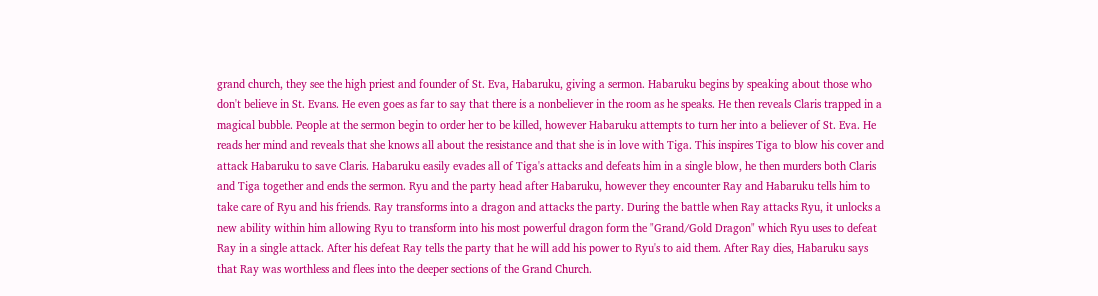grand church, they see the high priest and founder of St. Eva, Habaruku, giving a sermon. Habaruku begins by speaking about those who don't believe in St. Evans. He even goes as far to say that there is a nonbeliever in the room as he speaks. He then reveals Claris trapped in a magical bubble. People at the sermon begin to order her to be killed, however Habaruku attempts to turn her into a believer of St. Eva. He reads her mind and reveals that she knows all about the resistance and that she is in love with Tiga. This inspires Tiga to blow his cover and attack Habaruku to save Claris. Habaruku easily evades all of Tiga's attacks and defeats him in a single blow, he then murders both Claris and Tiga together and ends the sermon. Ryu and the party head after Habaruku, however they encounter Ray and Habaruku tells him to take care of Ryu and his friends. Ray transforms into a dragon and attacks the party. During the battle when Ray attacks Ryu, it unlocks a new ability within him allowing Ryu to transform into his most powerful dragon form the "Grand/Gold Dragon" which Ryu uses to defeat Ray in a single attack. After his defeat Ray tells the party that he will add his power to Ryu's to aid them. After Ray dies, Habaruku says that Ray was worthless and flees into the deeper sections of the Grand Church.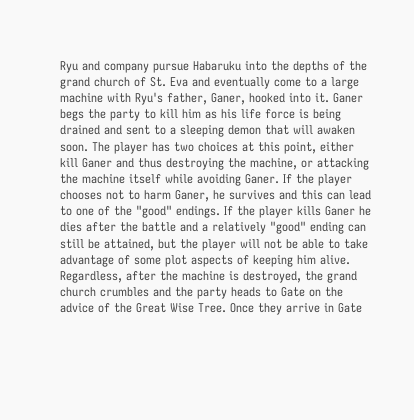Ryu and company pursue Habaruku into the depths of the grand church of St. Eva and eventually come to a large machine with Ryu's father, Ganer, hooked into it. Ganer begs the party to kill him as his life force is being drained and sent to a sleeping demon that will awaken soon. The player has two choices at this point, either kill Ganer and thus destroying the machine, or attacking the machine itself while avoiding Ganer. If the player chooses not to harm Ganer, he survives and this can lead to one of the "good" endings. If the player kills Ganer he dies after the battle and a relatively "good" ending can still be attained, but the player will not be able to take advantage of some plot aspects of keeping him alive. Regardless, after the machine is destroyed, the grand church crumbles and the party heads to Gate on the advice of the Great Wise Tree. Once they arrive in Gate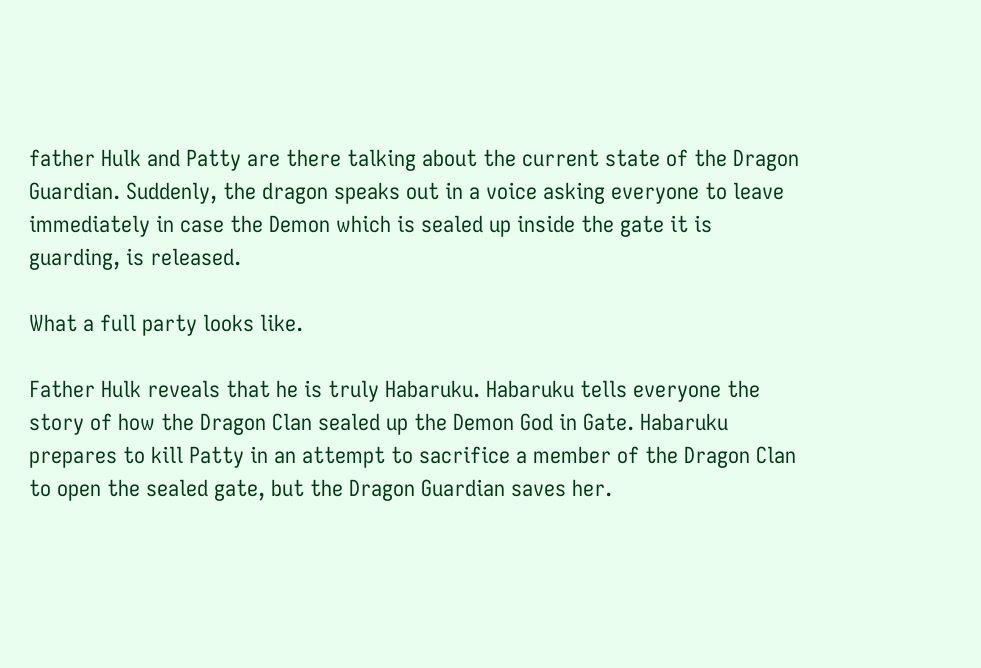father Hulk and Patty are there talking about the current state of the Dragon Guardian. Suddenly, the dragon speaks out in a voice asking everyone to leave immediately in case the Demon which is sealed up inside the gate it is guarding, is released.

What a full party looks like.

Father Hulk reveals that he is truly Habaruku. Habaruku tells everyone the story of how the Dragon Clan sealed up the Demon God in Gate. Habaruku prepares to kill Patty in an attempt to sacrifice a member of the Dragon Clan to open the sealed gate, but the Dragon Guardian saves her.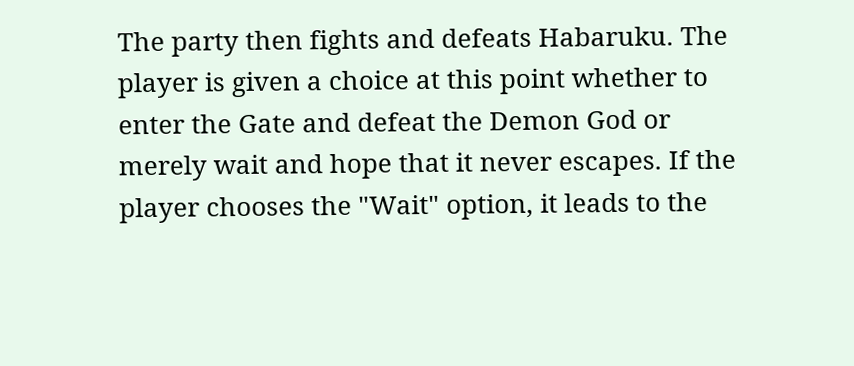The party then fights and defeats Habaruku. The player is given a choice at this point whether to enter the Gate and defeat the Demon God or merely wait and hope that it never escapes. If the player chooses the "Wait" option, it leads to the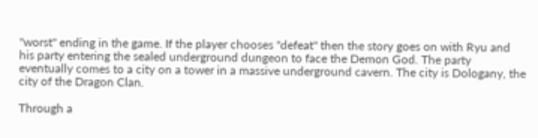"worst" ending in the game. If the player chooses "defeat" then the story goes on with Ryu and his party entering the sealed underground dungeon to face the Demon God. The party eventually comes to a city on a tower in a massive underground cavern. The city is Dologany, the city of the Dragon Clan.

Through a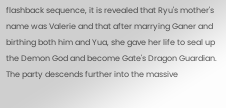flashback sequence, it is revealed that Ryu's mother's name was Valerie and that after marrying Ganer and birthing both him and Yua, she gave her life to seal up the Demon God and become Gate's Dragon Guardian. The party descends further into the massive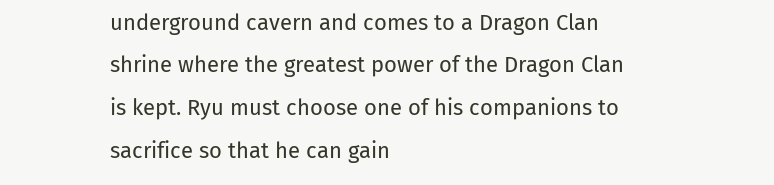underground cavern and comes to a Dragon Clan shrine where the greatest power of the Dragon Clan is kept. Ryu must choose one of his companions to sacrifice so that he can gain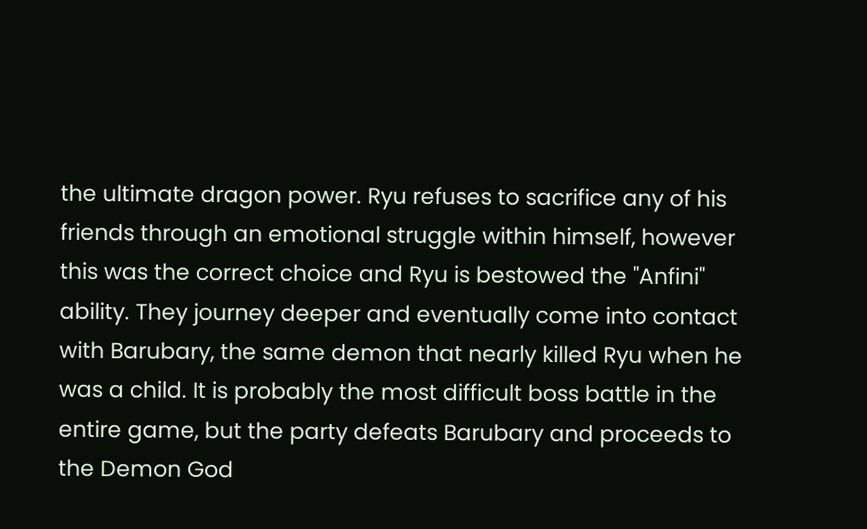the ultimate dragon power. Ryu refuses to sacrifice any of his friends through an emotional struggle within himself, however this was the correct choice and Ryu is bestowed the "Anfini" ability. They journey deeper and eventually come into contact with Barubary, the same demon that nearly killed Ryu when he was a child. It is probably the most difficult boss battle in the entire game, but the party defeats Barubary and proceeds to the Demon God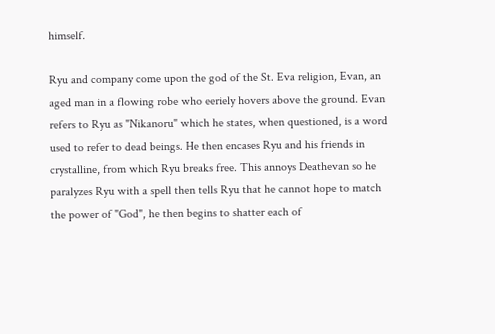himself.

Ryu and company come upon the god of the St. Eva religion, Evan, an aged man in a flowing robe who eeriely hovers above the ground. Evan refers to Ryu as "Nikanoru" which he states, when questioned, is a word used to refer to dead beings. He then encases Ryu and his friends in crystalline, from which Ryu breaks free. This annoys Deathevan so he paralyzes Ryu with a spell then tells Ryu that he cannot hope to match the power of "God", he then begins to shatter each of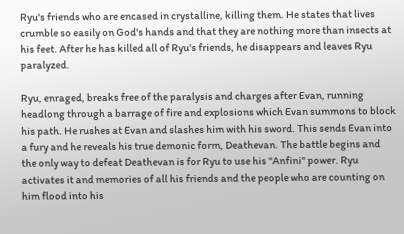Ryu's friends who are encased in crystalline, killing them. He states that lives crumble so easily on God's hands and that they are nothing more than insects at his feet. After he has killed all of Ryu's friends, he disappears and leaves Ryu paralyzed.

Ryu, enraged, breaks free of the paralysis and charges after Evan, running headlong through a barrage of fire and explosions which Evan summons to block his path. He rushes at Evan and slashes him with his sword. This sends Evan into a fury and he reveals his true demonic form, Deathevan. The battle begins and the only way to defeat Deathevan is for Ryu to use his "Anfini" power. Ryu activates it and memories of all his friends and the people who are counting on him flood into his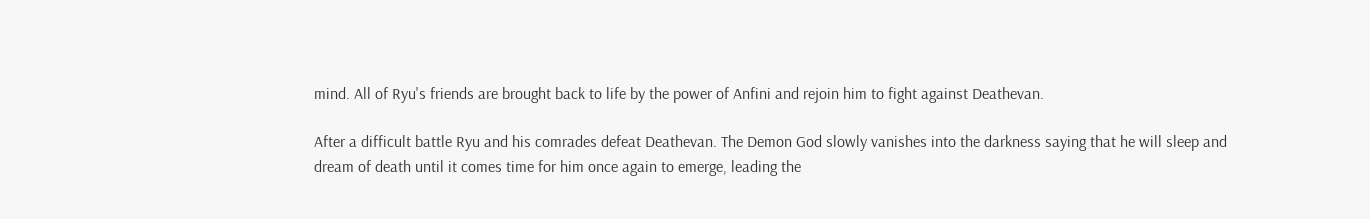mind. All of Ryu's friends are brought back to life by the power of Anfini and rejoin him to fight against Deathevan.

After a difficult battle Ryu and his comrades defeat Deathevan. The Demon God slowly vanishes into the darkness saying that he will sleep and dream of death until it comes time for him once again to emerge, leading the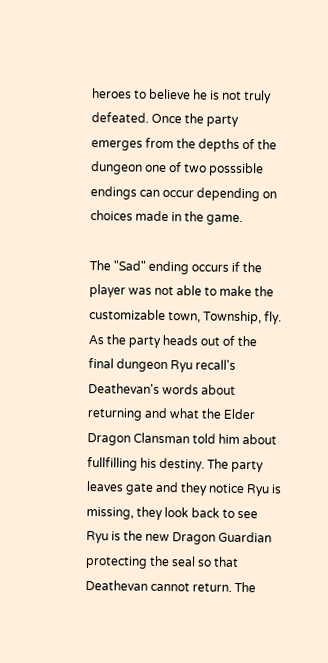heroes to believe he is not truly defeated. Once the party emerges from the depths of the dungeon one of two posssible endings can occur depending on choices made in the game.

The "Sad" ending occurs if the player was not able to make the customizable town, Township, fly. As the party heads out of the final dungeon Ryu recall's Deathevan's words about returning and what the Elder Dragon Clansman told him about fullfilling his destiny. The party leaves gate and they notice Ryu is missing, they look back to see Ryu is the new Dragon Guardian protecting the seal so that Deathevan cannot return. The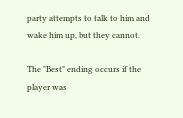party attempts to talk to him and wake him up, but they cannot.

The "Best" ending occurs if the player was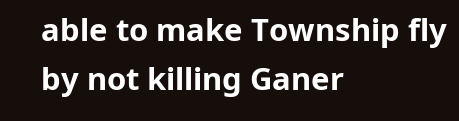able to make Township fly by not killing Ganer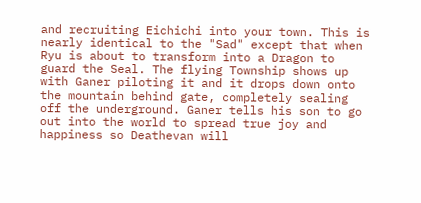and recruiting Eichichi into your town. This is nearly identical to the "Sad" except that when Ryu is about to transform into a Dragon to guard the Seal. The flying Township shows up with Ganer piloting it and it drops down onto the mountain behind gate, completely sealing off the underground. Ganer tells his son to go out into the world to spread true joy and happiness so Deathevan will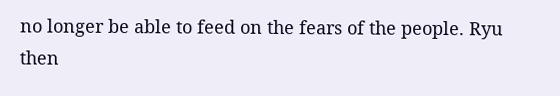no longer be able to feed on the fears of the people. Ryu then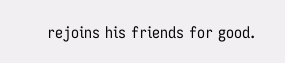rejoins his friends for good.